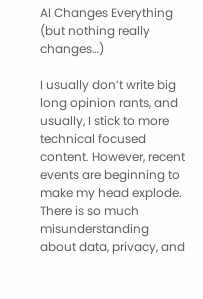AI Changes Everything (but nothing really changes…)

I usually don’t write big long opinion rants, and usually, I stick to more technical focused content. However, recent events are beginning to make my head explode. There is so much misunderstanding about data, privacy, and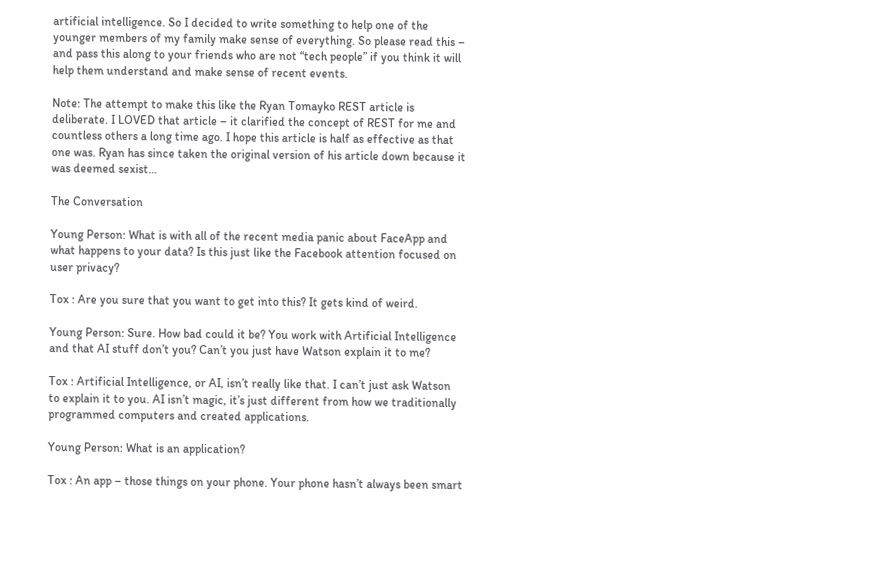artificial intelligence. So I decided to write something to help one of the younger members of my family make sense of everything. So please read this – and pass this along to your friends who are not “tech people” if you think it will help them understand and make sense of recent events.

Note: The attempt to make this like the Ryan Tomayko REST article is deliberate. I LOVED that article – it clarified the concept of REST for me and countless others a long time ago. I hope this article is half as effective as that one was. Ryan has since taken the original version of his article down because it was deemed sexist…

The Conversation

Young Person: What is with all of the recent media panic about FaceApp and what happens to your data? Is this just like the Facebook attention focused on user privacy?

Tox : Are you sure that you want to get into this? It gets kind of weird.

Young Person: Sure. How bad could it be? You work with Artificial Intelligence and that AI stuff don’t you? Can’t you just have Watson explain it to me?

Tox : Artificial Intelligence, or AI, isn’t really like that. I can’t just ask Watson to explain it to you. AI isn’t magic, it’s just different from how we traditionally programmed computers and created applications.

Young Person: What is an application?

Tox : An app – those things on your phone. Your phone hasn’t always been smart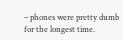– phones were pretty dumb for the longest time.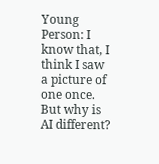Young Person: I know that, I think I saw a picture of one once. But why is AI different?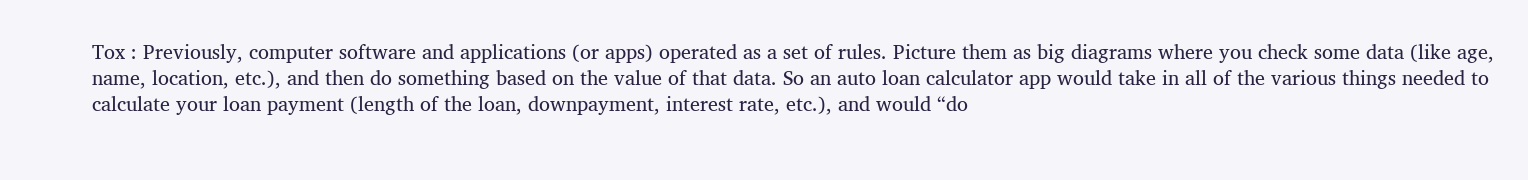Tox : Previously, computer software and applications (or apps) operated as a set of rules. Picture them as big diagrams where you check some data (like age, name, location, etc.), and then do something based on the value of that data. So an auto loan calculator app would take in all of the various things needed to calculate your loan payment (length of the loan, downpayment, interest rate, etc.), and would “do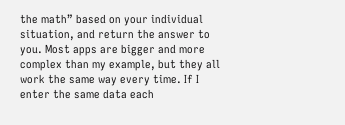the math” based on your individual situation, and return the answer to you. Most apps are bigger and more complex than my example, but they all work the same way every time. If I enter the same data each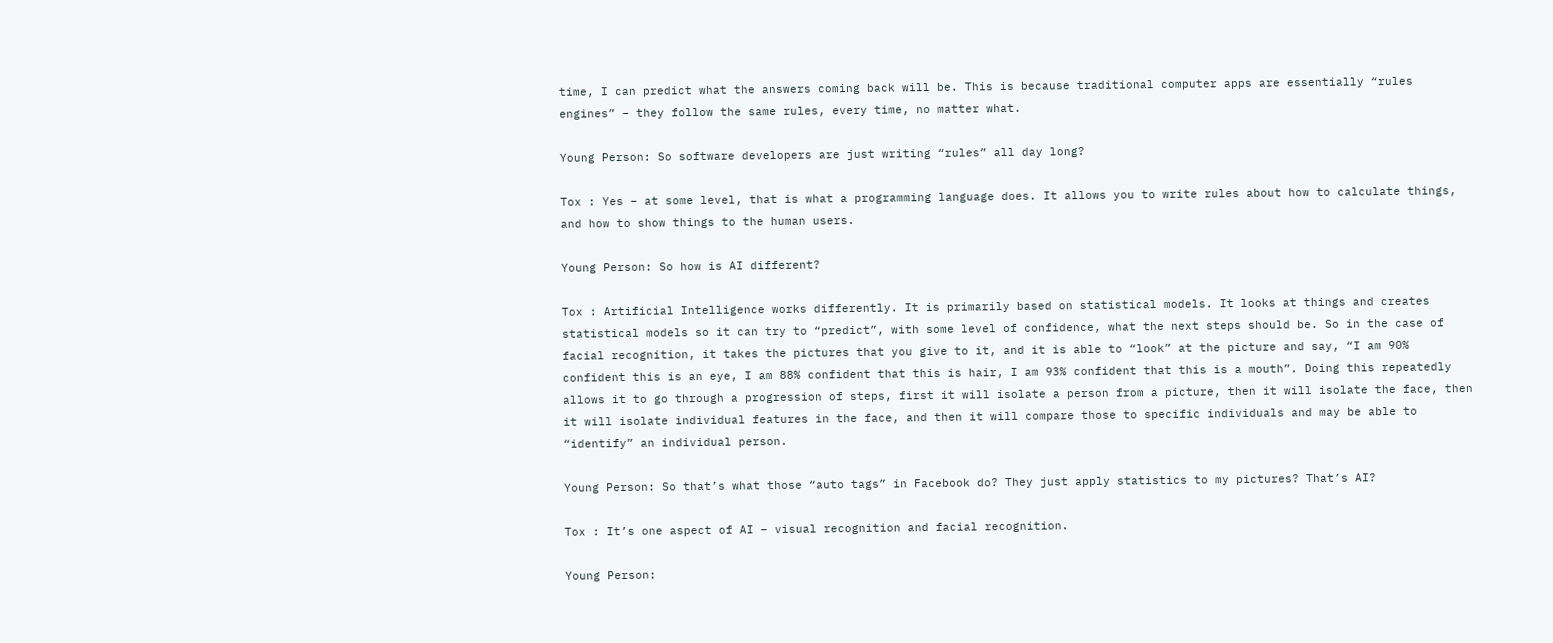time, I can predict what the answers coming back will be. This is because traditional computer apps are essentially “rules engines” – they follow the same rules, every time, no matter what.

Young Person: So software developers are just writing “rules” all day long?

Tox : Yes – at some level, that is what a programming language does. It allows you to write rules about how to calculate things, and how to show things to the human users.

Young Person: So how is AI different?

Tox : Artificial Intelligence works differently. It is primarily based on statistical models. It looks at things and creates statistical models so it can try to “predict”, with some level of confidence, what the next steps should be. So in the case of facial recognition, it takes the pictures that you give to it, and it is able to “look” at the picture and say, “I am 90% confident this is an eye, I am 88% confident that this is hair, I am 93% confident that this is a mouth”. Doing this repeatedly allows it to go through a progression of steps, first it will isolate a person from a picture, then it will isolate the face, then it will isolate individual features in the face, and then it will compare those to specific individuals and may be able to “identify” an individual person.

Young Person: So that’s what those “auto tags” in Facebook do? They just apply statistics to my pictures? That’s AI?

Tox : It’s one aspect of AI – visual recognition and facial recognition.

Young Person: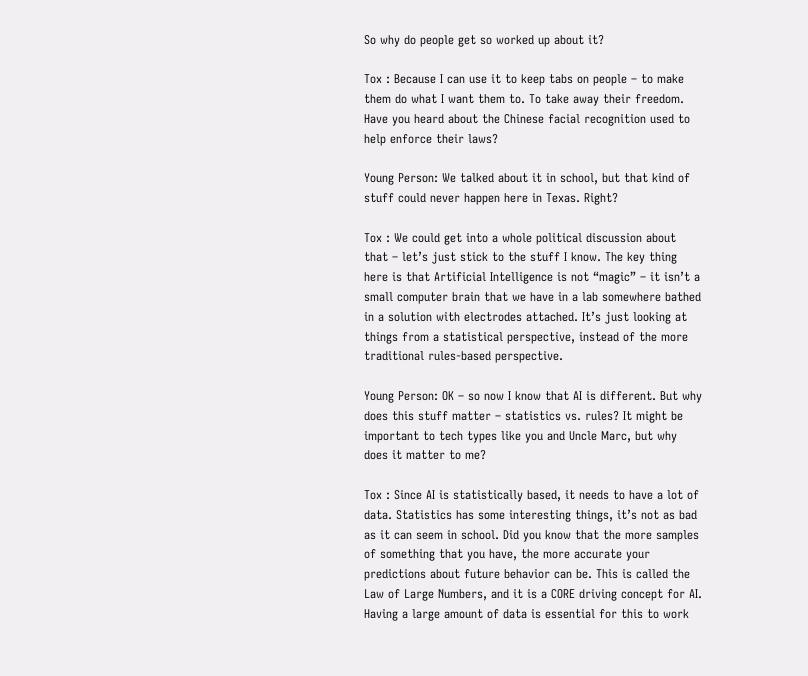So why do people get so worked up about it?

Tox : Because I can use it to keep tabs on people – to make them do what I want them to. To take away their freedom. Have you heard about the Chinese facial recognition used to help enforce their laws?

Young Person: We talked about it in school, but that kind of stuff could never happen here in Texas. Right?

Tox : We could get into a whole political discussion about that – let’s just stick to the stuff I know. The key thing here is that Artificial Intelligence is not “magic” – it isn’t a small computer brain that we have in a lab somewhere bathed in a solution with electrodes attached. It’s just looking at things from a statistical perspective, instead of the more traditional rules-based perspective.

Young Person: OK – so now I know that AI is different. But why does this stuff matter – statistics vs. rules? It might be important to tech types like you and Uncle Marc, but why does it matter to me?

Tox : Since AI is statistically based, it needs to have a lot of data. Statistics has some interesting things, it’s not as bad as it can seem in school. Did you know that the more samples of something that you have, the more accurate your predictions about future behavior can be. This is called the Law of Large Numbers, and it is a CORE driving concept for AI. Having a large amount of data is essential for this to work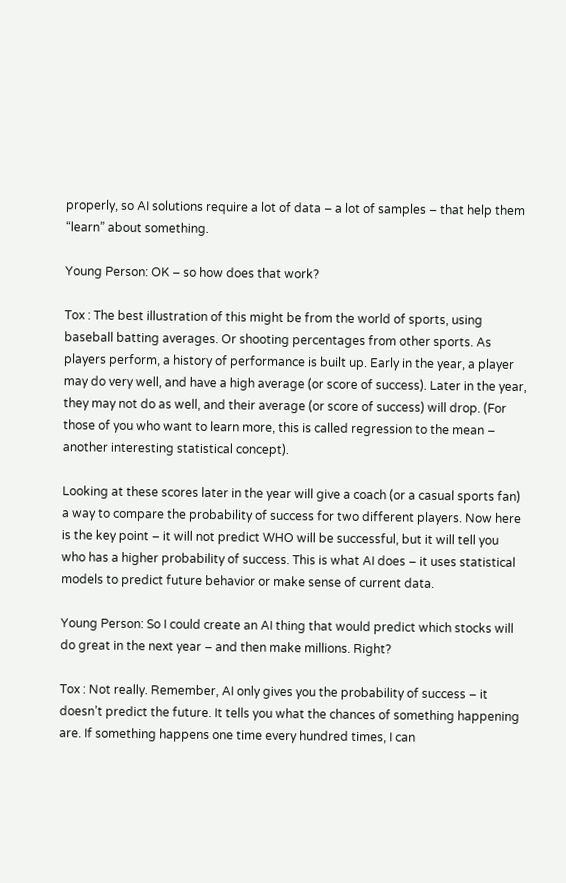properly, so AI solutions require a lot of data – a lot of samples – that help them “learn” about something.

Young Person: OK – so how does that work?

Tox : The best illustration of this might be from the world of sports, using baseball batting averages. Or shooting percentages from other sports. As players perform, a history of performance is built up. Early in the year, a player may do very well, and have a high average (or score of success). Later in the year, they may not do as well, and their average (or score of success) will drop. (For those of you who want to learn more, this is called regression to the mean – another interesting statistical concept).

Looking at these scores later in the year will give a coach (or a casual sports fan) a way to compare the probability of success for two different players. Now here is the key point – it will not predict WHO will be successful, but it will tell you who has a higher probability of success. This is what AI does – it uses statistical models to predict future behavior or make sense of current data.

Young Person: So I could create an AI thing that would predict which stocks will do great in the next year – and then make millions. Right?

Tox : Not really. Remember, AI only gives you the probability of success – it doesn’t predict the future. It tells you what the chances of something happening are. If something happens one time every hundred times, I can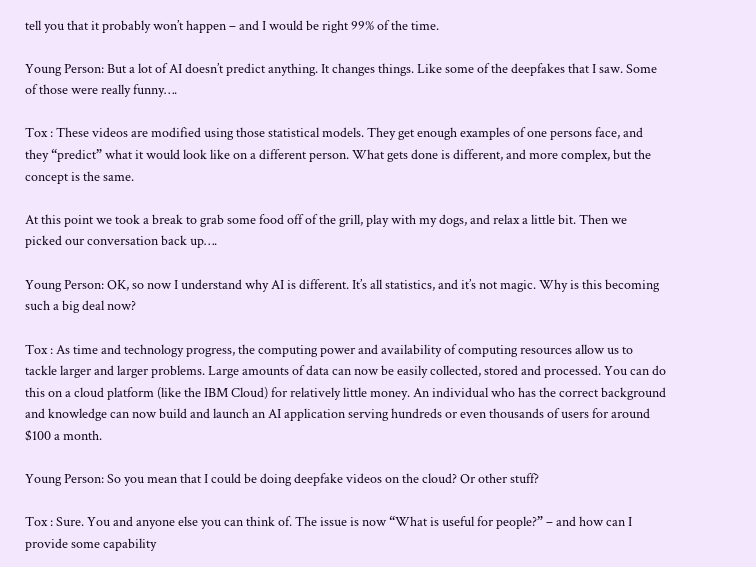tell you that it probably won’t happen – and I would be right 99% of the time.

Young Person: But a lot of AI doesn’t predict anything. It changes things. Like some of the deepfakes that I saw. Some of those were really funny….

Tox : These videos are modified using those statistical models. They get enough examples of one persons face, and they “predict” what it would look like on a different person. What gets done is different, and more complex, but the concept is the same.

At this point we took a break to grab some food off of the grill, play with my dogs, and relax a little bit. Then we picked our conversation back up….

Young Person: OK, so now I understand why AI is different. It’s all statistics, and it’s not magic. Why is this becoming such a big deal now?

Tox : As time and technology progress, the computing power and availability of computing resources allow us to tackle larger and larger problems. Large amounts of data can now be easily collected, stored and processed. You can do this on a cloud platform (like the IBM Cloud) for relatively little money. An individual who has the correct background and knowledge can now build and launch an AI application serving hundreds or even thousands of users for around $100 a month.

Young Person: So you mean that I could be doing deepfake videos on the cloud? Or other stuff?

Tox : Sure. You and anyone else you can think of. The issue is now “What is useful for people?” – and how can I provide some capability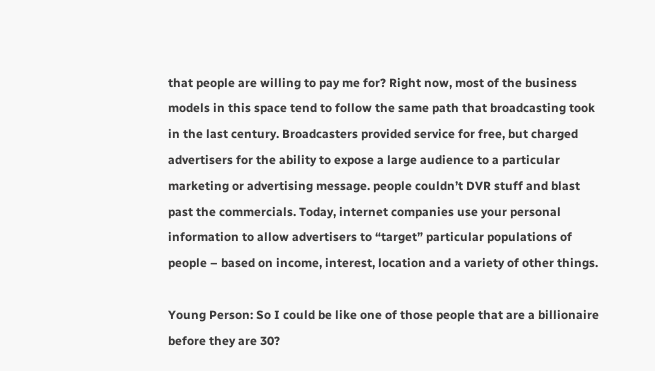that people are willing to pay me for? Right now, most of the business models in this space tend to follow the same path that broadcasting took in the last century. Broadcasters provided service for free, but charged advertisers for the ability to expose a large audience to a particular marketing or advertising message. people couldn’t DVR stuff and blast past the commercials. Today, internet companies use your personal information to allow advertisers to “target” particular populations of people – based on income, interest, location and a variety of other things.

Young Person: So I could be like one of those people that are a billionaire before they are 30?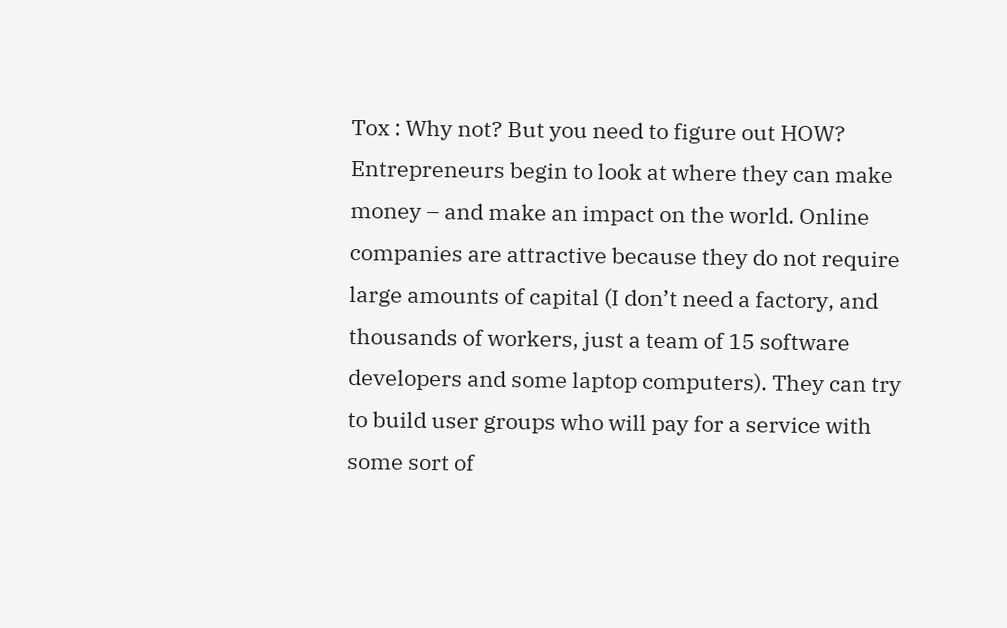Tox : Why not? But you need to figure out HOW? Entrepreneurs begin to look at where they can make money – and make an impact on the world. Online companies are attractive because they do not require large amounts of capital (I don’t need a factory, and thousands of workers, just a team of 15 software developers and some laptop computers). They can try to build user groups who will pay for a service with some sort of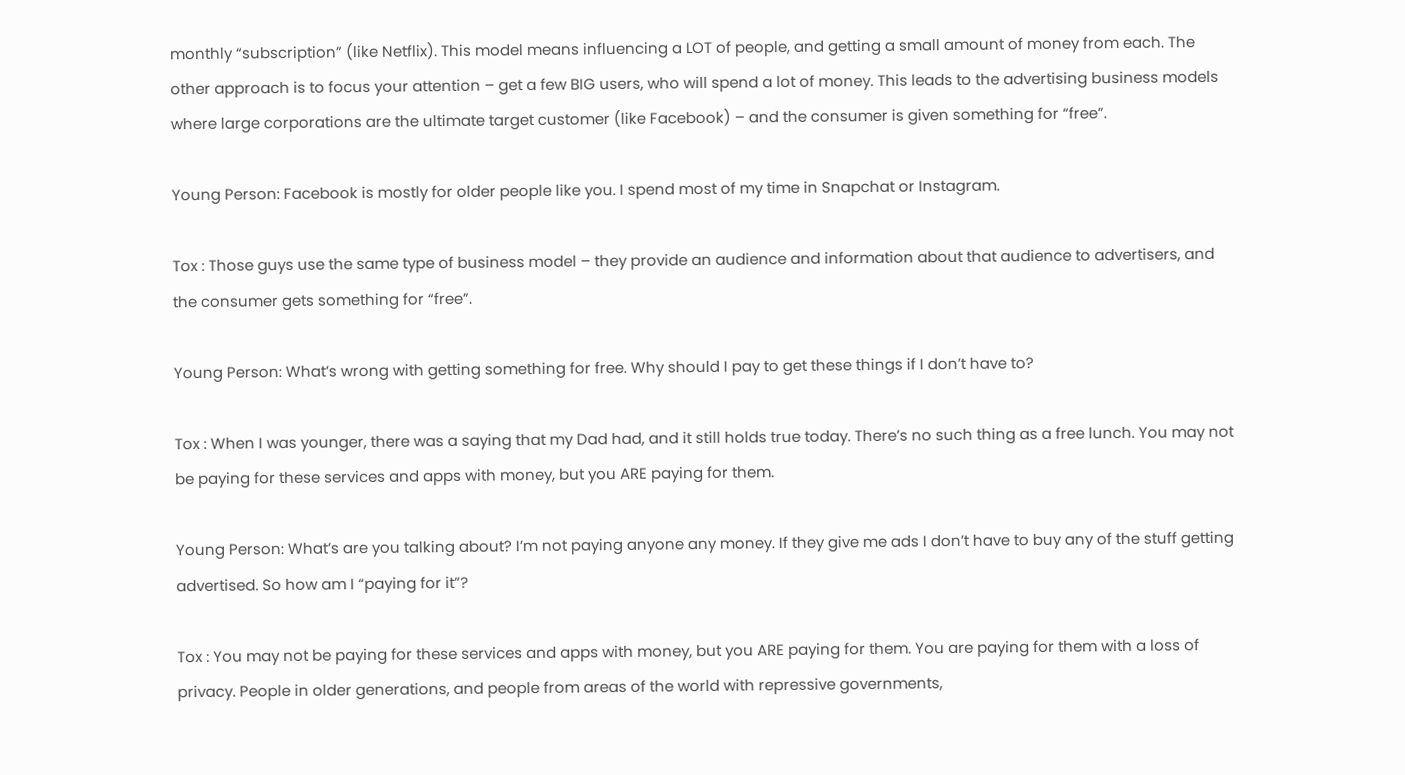monthly “subscription” (like Netflix). This model means influencing a LOT of people, and getting a small amount of money from each. The other approach is to focus your attention – get a few BIG users, who will spend a lot of money. This leads to the advertising business models where large corporations are the ultimate target customer (like Facebook) – and the consumer is given something for “free”.

Young Person: Facebook is mostly for older people like you. I spend most of my time in Snapchat or Instagram.

Tox : Those guys use the same type of business model – they provide an audience and information about that audience to advertisers, and the consumer gets something for “free”.

Young Person: What’s wrong with getting something for free. Why should I pay to get these things if I don’t have to?

Tox : When I was younger, there was a saying that my Dad had, and it still holds true today. There’s no such thing as a free lunch. You may not be paying for these services and apps with money, but you ARE paying for them.

Young Person: What’s are you talking about? I’m not paying anyone any money. If they give me ads I don’t have to buy any of the stuff getting advertised. So how am I “paying for it”?

Tox : You may not be paying for these services and apps with money, but you ARE paying for them. You are paying for them with a loss of privacy. People in older generations, and people from areas of the world with repressive governments,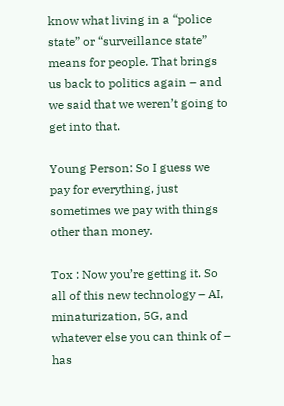know what living in a “police state” or “surveillance state” means for people. That brings us back to politics again – and we said that we weren’t going to get into that.

Young Person: So I guess we pay for everything, just sometimes we pay with things other than money.

Tox : Now you’re getting it. So all of this new technology – AI, minaturization, 5G, and whatever else you can think of – has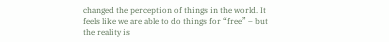changed the perception of things in the world. It feels like we are able to do things for “free” – but the reality is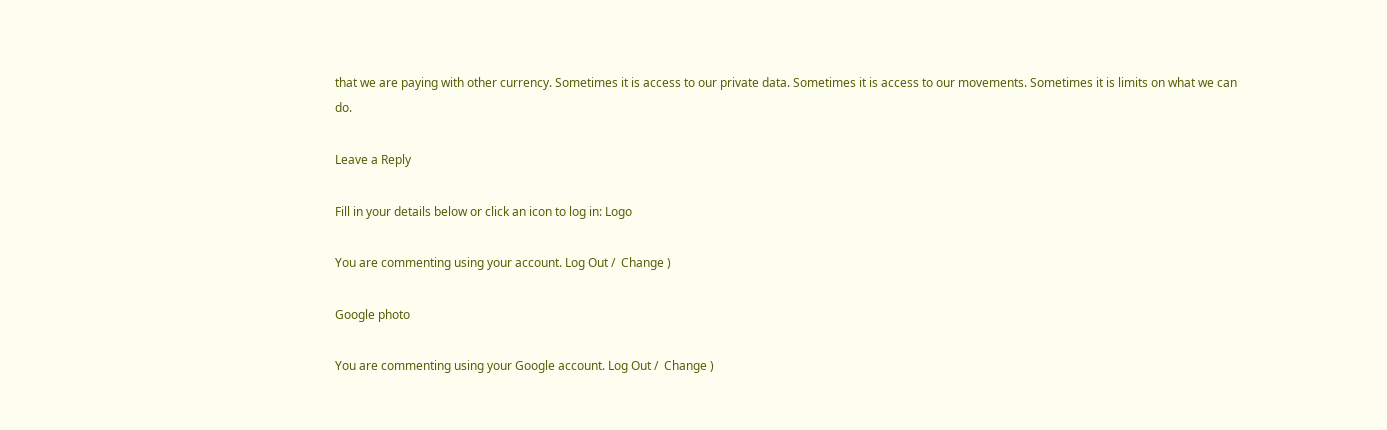that we are paying with other currency. Sometimes it is access to our private data. Sometimes it is access to our movements. Sometimes it is limits on what we can do.

Leave a Reply

Fill in your details below or click an icon to log in: Logo

You are commenting using your account. Log Out /  Change )

Google photo

You are commenting using your Google account. Log Out /  Change )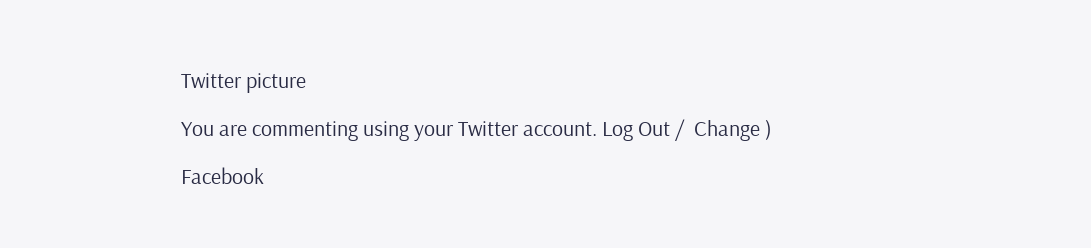Twitter picture

You are commenting using your Twitter account. Log Out /  Change )

Facebook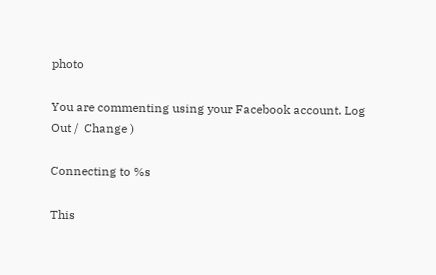photo

You are commenting using your Facebook account. Log Out /  Change )

Connecting to %s

This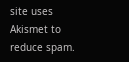site uses Akismet to reduce spam.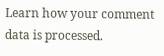Learn how your comment data is processed.